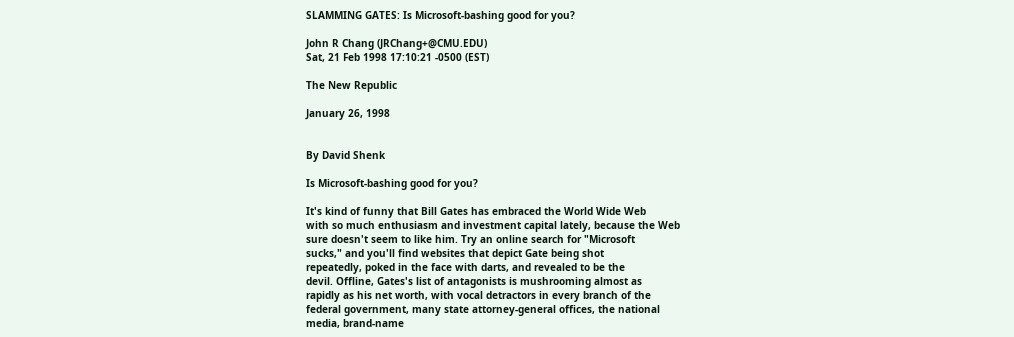SLAMMING GATES: Is Microsoft-bashing good for you?

John R Chang (JRChang+@CMU.EDU)
Sat, 21 Feb 1998 17:10:21 -0500 (EST)

The New Republic

January 26, 1998


By David Shenk

Is Microsoft-bashing good for you?

It's kind of funny that Bill Gates has embraced the World Wide Web
with so much enthusiasm and investment capital lately, because the Web
sure doesn't seem to like him. Try an online search for "Microsoft
sucks," and you'll find websites that depict Gate being shot
repeatedly, poked in the face with darts, and revealed to be the
devil. Offline, Gates's list of antagonists is mushrooming almost as
rapidly as his net worth, with vocal detractors in every branch of the
federal government, many state attorney-general offices, the national
media, brand-name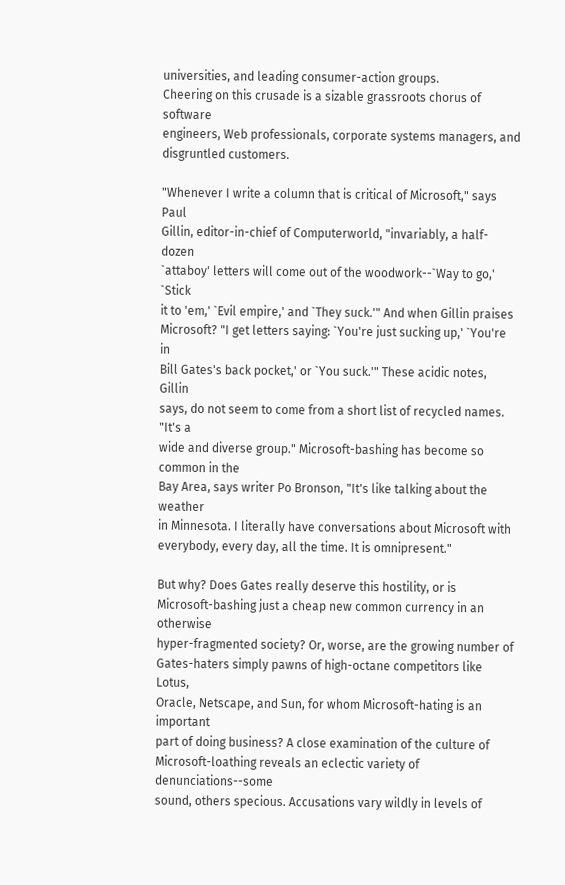universities, and leading consumer-action groups.
Cheering on this crusade is a sizable grassroots chorus of software
engineers, Web professionals, corporate systems managers, and
disgruntled customers.

"Whenever I write a column that is critical of Microsoft," says Paul
Gillin, editor-in-chief of Computerworld, "invariably, a half-dozen
`attaboy' letters will come out of the woodwork--`Way to go,' `Stick
it to 'em,' `Evil empire,' and `They suck.'" And when Gillin praises
Microsoft? "I get letters saying: `You're just sucking up,' `You're in
Bill Gates's back pocket,' or `You suck.'" These acidic notes, Gillin
says, do not seem to come from a short list of recycled names. "It's a
wide and diverse group." Microsoft-bashing has become so common in the
Bay Area, says writer Po Bronson, "It's like talking about the weather
in Minnesota. I literally have conversations about Microsoft with
everybody, every day, all the time. It is omnipresent."

But why? Does Gates really deserve this hostility, or is
Microsoft-bashing just a cheap new common currency in an otherwise
hyper-fragmented society? Or, worse, are the growing number of
Gates-haters simply pawns of high-octane competitors like Lotus,
Oracle, Netscape, and Sun, for whom Microsoft-hating is an important
part of doing business? A close examination of the culture of
Microsoft-loathing reveals an eclectic variety of denunciations--some
sound, others specious. Accusations vary wildly in levels of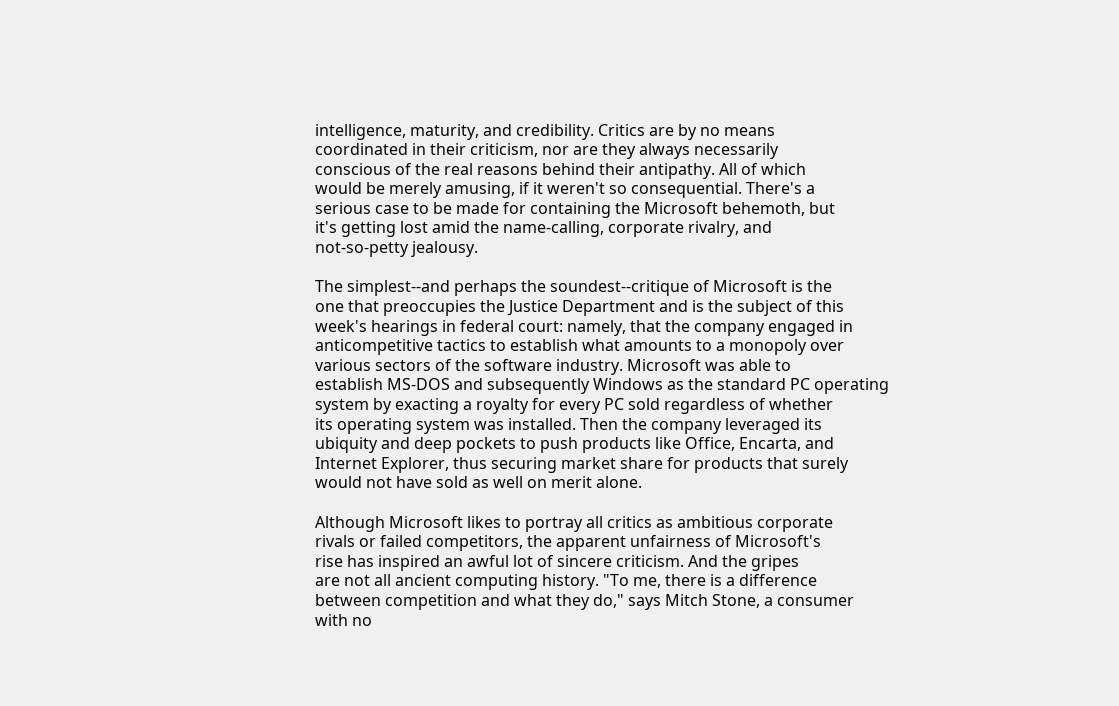intelligence, maturity, and credibility. Critics are by no means
coordinated in their criticism, nor are they always necessarily
conscious of the real reasons behind their antipathy. All of which
would be merely amusing, if it weren't so consequential. There's a
serious case to be made for containing the Microsoft behemoth, but
it's getting lost amid the name-calling, corporate rivalry, and
not-so-petty jealousy.

The simplest--and perhaps the soundest--critique of Microsoft is the
one that preoccupies the Justice Department and is the subject of this
week's hearings in federal court: namely, that the company engaged in
anticompetitive tactics to establish what amounts to a monopoly over
various sectors of the software industry. Microsoft was able to
establish MS-DOS and subsequently Windows as the standard PC operating
system by exacting a royalty for every PC sold regardless of whether
its operating system was installed. Then the company leveraged its
ubiquity and deep pockets to push products like Office, Encarta, and
Internet Explorer, thus securing market share for products that surely
would not have sold as well on merit alone.

Although Microsoft likes to portray all critics as ambitious corporate
rivals or failed competitors, the apparent unfairness of Microsoft's
rise has inspired an awful lot of sincere criticism. And the gripes
are not all ancient computing history. "To me, there is a difference
between competition and what they do," says Mitch Stone, a consumer
with no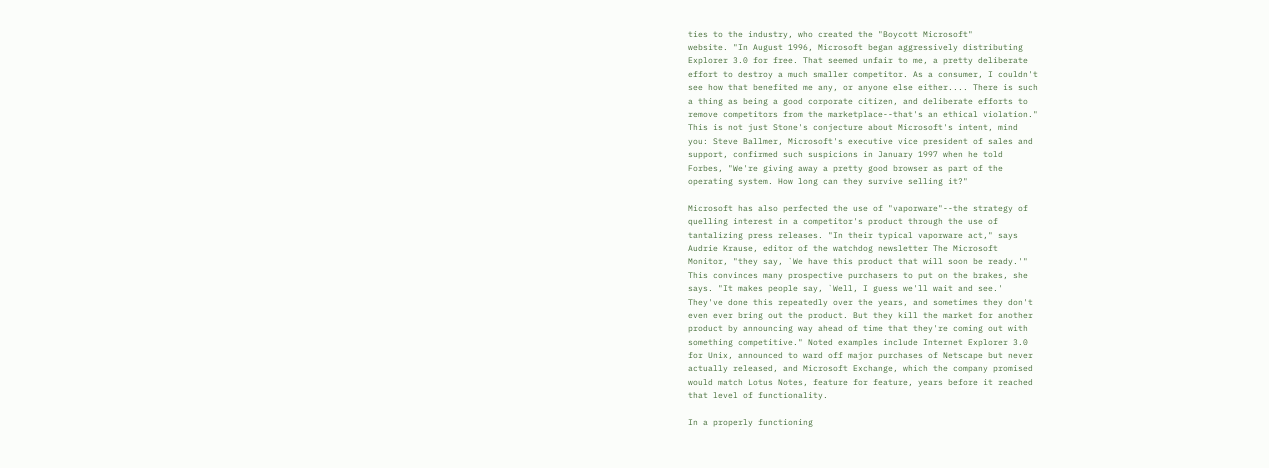ties to the industry, who created the "Boycott Microsoft"
website. "In August 1996, Microsoft began aggressively distributing
Explorer 3.0 for free. That seemed unfair to me, a pretty deliberate
effort to destroy a much smaller competitor. As a consumer, I couldn't
see how that benefited me any, or anyone else either.... There is such
a thing as being a good corporate citizen, and deliberate efforts to
remove competitors from the marketplace--that's an ethical violation."
This is not just Stone's conjecture about Microsoft's intent, mind
you: Steve Ballmer, Microsoft's executive vice president of sales and
support, confirmed such suspicions in January 1997 when he told
Forbes, "We're giving away a pretty good browser as part of the
operating system. How long can they survive selling it?"

Microsoft has also perfected the use of "vaporware"--the strategy of
quelling interest in a competitor's product through the use of
tantalizing press releases. "In their typical vaporware act," says
Audrie Krause, editor of the watchdog newsletter The Microsoft
Monitor, "they say, `We have this product that will soon be ready.'"
This convinces many prospective purchasers to put on the brakes, she
says. "It makes people say, `Well, I guess we'll wait and see.'
They've done this repeatedly over the years, and sometimes they don't
even ever bring out the product. But they kill the market for another
product by announcing way ahead of time that they're coming out with
something competitive." Noted examples include Internet Explorer 3.0
for Unix, announced to ward off major purchases of Netscape but never
actually released, and Microsoft Exchange, which the company promised
would match Lotus Notes, feature for feature, years before it reached
that level of functionality.

In a properly functioning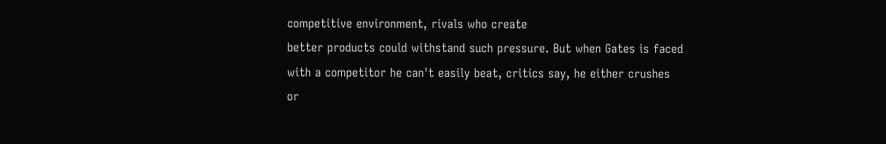competitive environment, rivals who create
better products could withstand such pressure. But when Gates is faced
with a competitor he can't easily beat, critics say, he either crushes
or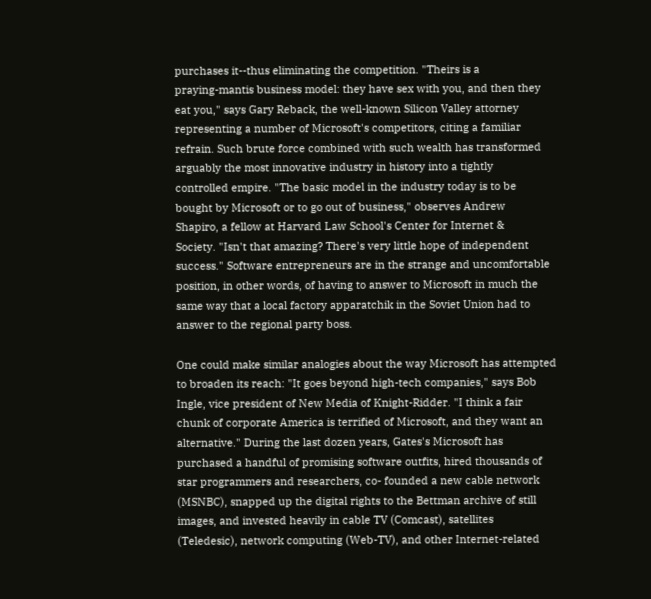purchases it--thus eliminating the competition. "Theirs is a
praying-mantis business model: they have sex with you, and then they
eat you," says Gary Reback, the well-known Silicon Valley attorney
representing a number of Microsoft's competitors, citing a familiar
refrain. Such brute force combined with such wealth has transformed
arguably the most innovative industry in history into a tightly
controlled empire. "The basic model in the industry today is to be
bought by Microsoft or to go out of business," observes Andrew
Shapiro, a fellow at Harvard Law School's Center for Internet &
Society. "Isn't that amazing? There's very little hope of independent
success." Software entrepreneurs are in the strange and uncomfortable
position, in other words, of having to answer to Microsoft in much the
same way that a local factory apparatchik in the Soviet Union had to
answer to the regional party boss.

One could make similar analogies about the way Microsoft has attempted
to broaden its reach: "It goes beyond high-tech companies," says Bob
Ingle, vice president of New Media of Knight-Ridder. "I think a fair
chunk of corporate America is terrified of Microsoft, and they want an
alternative." During the last dozen years, Gates's Microsoft has
purchased a handful of promising software outfits, hired thousands of
star programmers and researchers, co- founded a new cable network
(MSNBC), snapped up the digital rights to the Bettman archive of still
images, and invested heavily in cable TV (Comcast), satellites
(Teledesic), network computing (Web-TV), and other Internet-related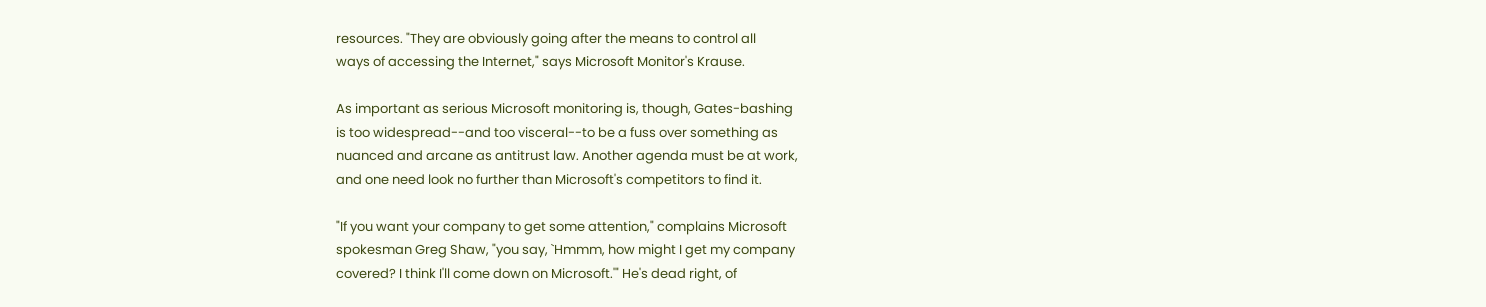resources. "They are obviously going after the means to control all
ways of accessing the Internet," says Microsoft Monitor's Krause.

As important as serious Microsoft monitoring is, though, Gates-bashing
is too widespread--and too visceral--to be a fuss over something as
nuanced and arcane as antitrust law. Another agenda must be at work,
and one need look no further than Microsoft's competitors to find it.

"If you want your company to get some attention," complains Microsoft
spokesman Greg Shaw, "you say, `Hmmm, how might I get my company
covered? I think I'll come down on Microsoft.'" He's dead right, of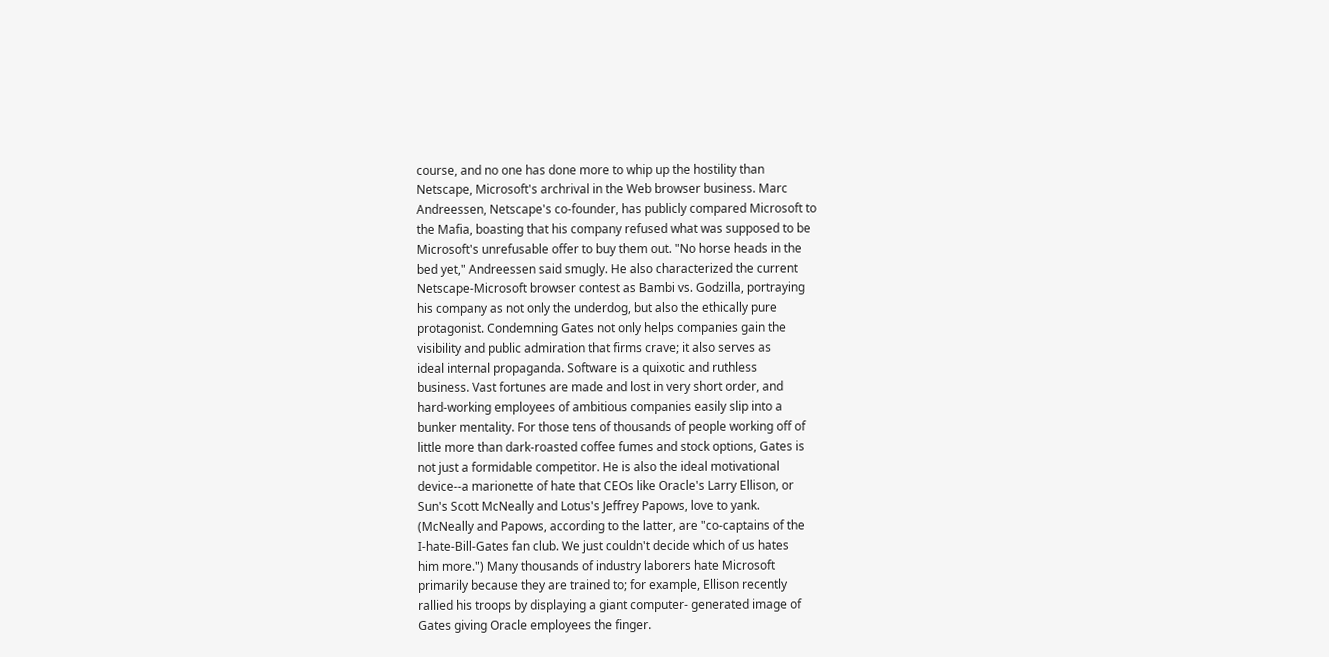course, and no one has done more to whip up the hostility than
Netscape, Microsoft's archrival in the Web browser business. Marc
Andreessen, Netscape's co-founder, has publicly compared Microsoft to
the Mafia, boasting that his company refused what was supposed to be
Microsoft's unrefusable offer to buy them out. "No horse heads in the
bed yet," Andreessen said smugly. He also characterized the current
Netscape-Microsoft browser contest as Bambi vs. Godzilla, portraying
his company as not only the underdog, but also the ethically pure
protagonist. Condemning Gates not only helps companies gain the
visibility and public admiration that firms crave; it also serves as
ideal internal propaganda. Software is a quixotic and ruthless
business. Vast fortunes are made and lost in very short order, and
hard-working employees of ambitious companies easily slip into a
bunker mentality. For those tens of thousands of people working off of
little more than dark-roasted coffee fumes and stock options, Gates is
not just a formidable competitor. He is also the ideal motivational
device--a marionette of hate that CEOs like Oracle's Larry Ellison, or
Sun's Scott McNeally and Lotus's Jeffrey Papows, love to yank.
(McNeally and Papows, according to the latter, are "co-captains of the
I-hate-Bill-Gates fan club. We just couldn't decide which of us hates
him more.") Many thousands of industry laborers hate Microsoft
primarily because they are trained to; for example, Ellison recently
rallied his troops by displaying a giant computer- generated image of
Gates giving Oracle employees the finger.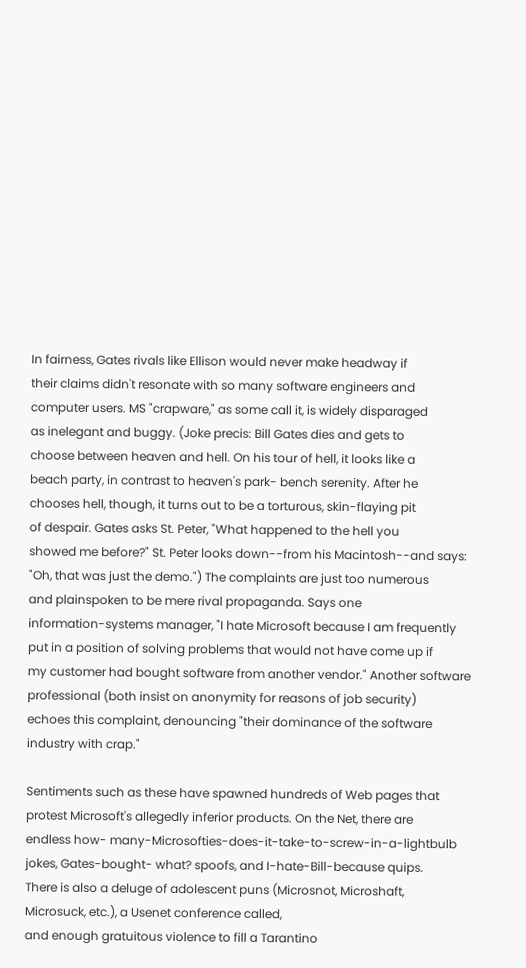In fairness, Gates rivals like Ellison would never make headway if
their claims didn't resonate with so many software engineers and
computer users. MS "crapware," as some call it, is widely disparaged
as inelegant and buggy. (Joke precis: Bill Gates dies and gets to
choose between heaven and hell. On his tour of hell, it looks like a
beach party, in contrast to heaven's park- bench serenity. After he
chooses hell, though, it turns out to be a torturous, skin-flaying pit
of despair. Gates asks St. Peter, "What happened to the hell you
showed me before?" St. Peter looks down--from his Macintosh--and says:
"Oh, that was just the demo.") The complaints are just too numerous
and plainspoken to be mere rival propaganda. Says one
information-systems manager, "I hate Microsoft because I am frequently
put in a position of solving problems that would not have come up if
my customer had bought software from another vendor." Another software
professional (both insist on anonymity for reasons of job security)
echoes this complaint, denouncing "their dominance of the software
industry with crap."

Sentiments such as these have spawned hundreds of Web pages that
protest Microsoft's allegedly inferior products. On the Net, there are
endless how- many-Microsofties-does-it-take-to-screw-in-a-lightbulb
jokes, Gates-bought- what? spoofs, and I-hate-Bill-because quips.
There is also a deluge of adolescent puns (Microsnot, Microshaft,
Microsuck, etc.), a Usenet conference called,
and enough gratuitous violence to fill a Tarantino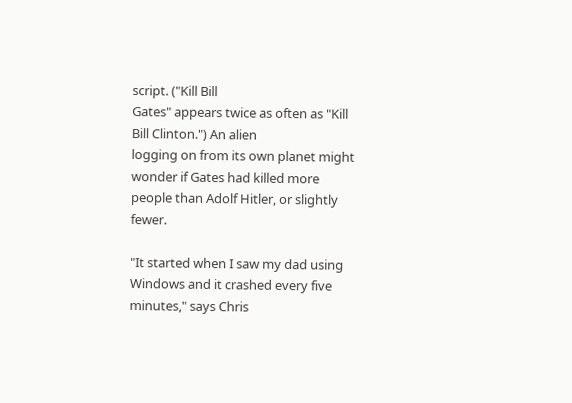script. ("Kill Bill
Gates" appears twice as often as "Kill Bill Clinton.") An alien
logging on from its own planet might wonder if Gates had killed more
people than Adolf Hitler, or slightly fewer.

"It started when I saw my dad using Windows and it crashed every five
minutes," says Chris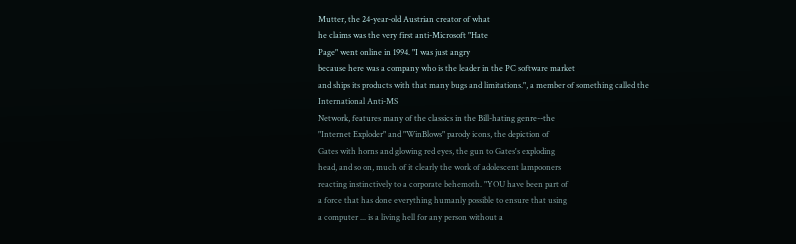Mutter, the 24-year-old Austrian creator of what
he claims was the very first anti-Microsoft "Hate
Page" went online in 1994. "I was just angry
because here was a company who is the leader in the PC software market
and ships its products with that many bugs and limitations.", a member of something called the International Anti-MS
Network, features many of the classics in the Bill-hating genre--the
"Internet Exploder" and "WinBlows" parody icons, the depiction of
Gates with horns and glowing red eyes, the gun to Gates's exploding
head, and so on, much of it clearly the work of adolescent lampooners
reacting instinctively to a corporate behemoth. "YOU have been part of
a force that has done everything humanly possible to ensure that using
a computer ... is a living hell for any person without a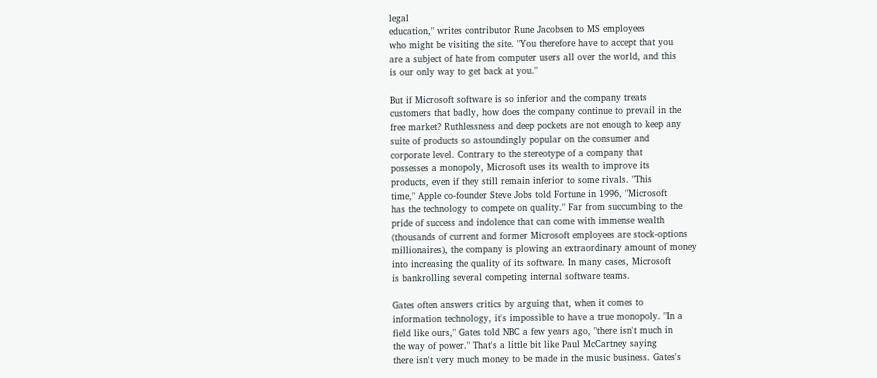legal
education," writes contributor Rune Jacobsen to MS employees
who might be visiting the site. "You therefore have to accept that you
are a subject of hate from computer users all over the world, and this
is our only way to get back at you."

But if Microsoft software is so inferior and the company treats
customers that badly, how does the company continue to prevail in the
free market? Ruthlessness and deep pockets are not enough to keep any
suite of products so astoundingly popular on the consumer and
corporate level. Contrary to the stereotype of a company that
possesses a monopoly, Microsoft uses its wealth to improve its
products, even if they still remain inferior to some rivals. "This
time," Apple co-founder Steve Jobs told Fortune in 1996, "Microsoft
has the technology to compete on quality." Far from succumbing to the
pride of success and indolence that can come with immense wealth
(thousands of current and former Microsoft employees are stock-options
millionaires), the company is plowing an extraordinary amount of money
into increasing the quality of its software. In many cases, Microsoft
is bankrolling several competing internal software teams.

Gates often answers critics by arguing that, when it comes to
information technology, it's impossible to have a true monopoly. "In a
field like ours," Gates told NBC a few years ago, "there isn't much in
the way of power." That's a little bit like Paul McCartney saying
there isn't very much money to be made in the music business. Gates's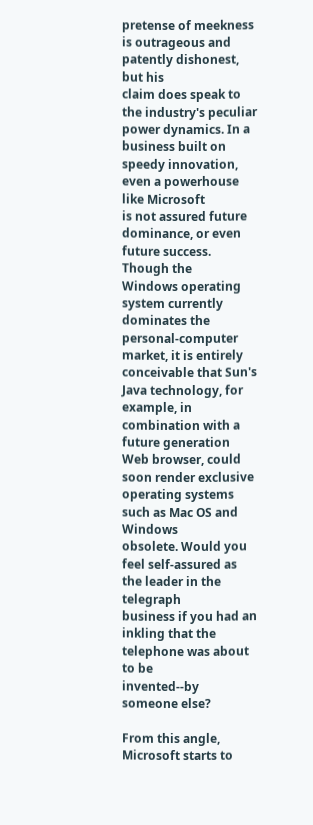pretense of meekness is outrageous and patently dishonest, but his
claim does speak to the industry's peculiar power dynamics. In a
business built on speedy innovation, even a powerhouse like Microsoft
is not assured future dominance, or even future success. Though the
Windows operating system currently dominates the personal-computer
market, it is entirely conceivable that Sun's Java technology, for
example, in combination with a future generation Web browser, could
soon render exclusive operating systems such as Mac OS and Windows
obsolete. Would you feel self-assured as the leader in the telegraph
business if you had an inkling that the telephone was about to be
invented--by someone else?

From this angle, Microsoft starts to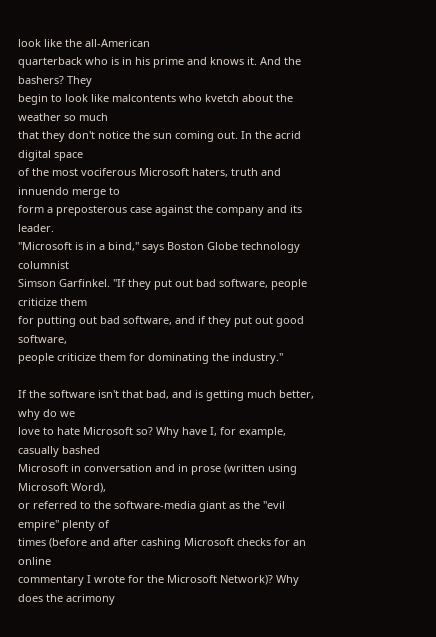look like the all-American
quarterback who is in his prime and knows it. And the bashers? They
begin to look like malcontents who kvetch about the weather so much
that they don't notice the sun coming out. In the acrid digital space
of the most vociferous Microsoft haters, truth and innuendo merge to
form a preposterous case against the company and its leader.
"Microsoft is in a bind," says Boston Globe technology columnist
Simson Garfinkel. "If they put out bad software, people criticize them
for putting out bad software, and if they put out good software,
people criticize them for dominating the industry."

If the software isn't that bad, and is getting much better, why do we
love to hate Microsoft so? Why have I, for example, casually bashed
Microsoft in conversation and in prose (written using Microsoft Word),
or referred to the software-media giant as the "evil empire" plenty of
times (before and after cashing Microsoft checks for an online
commentary I wrote for the Microsoft Network)? Why does the acrimony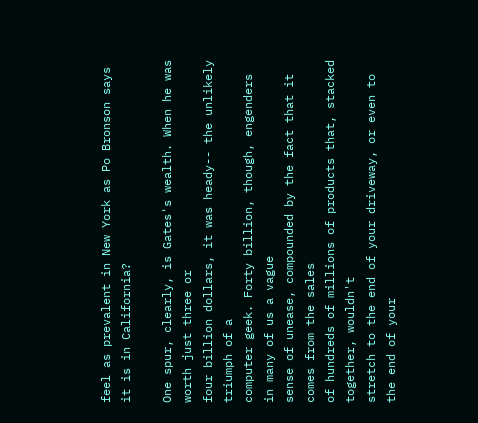feel as prevalent in New York as Po Bronson says it is in California?

One spur, clearly, is Gates's wealth. When he was worth just three or
four billion dollars, it was heady-- the unlikely triumph of a
computer geek. Forty billion, though, engenders in many of us a vague
sense of unease, compounded by the fact that it comes from the sales
of hundreds of millions of products that, stacked together, wouldn't
stretch to the end of your driveway, or even to the end of your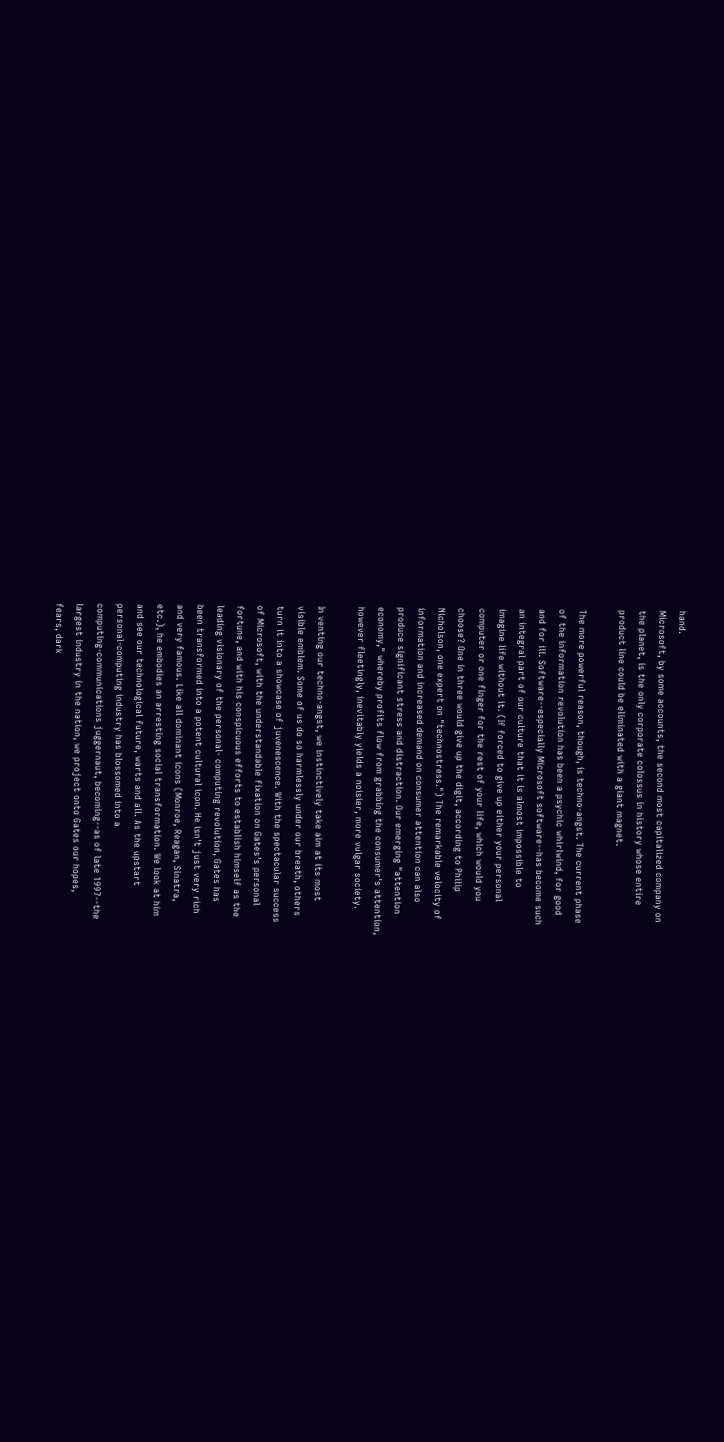hand.
Microsoft, by some accounts, the second most capitalized company on
the planet, is the only corporate colossus in history whose entire
product line could be eliminated with a giant magnet.

The more powerful reason, though, is techno-angst. The current phase
of the information revolution has been a psychic whirlwind, for good
and for ill. Software--especially Microsoft software--has become such
an integral part of our culture that it is almost impossible to
imagine life without it. (If forced to give up either your personal
computer or one finger for the rest of your life, which would you
choose? One in three would give up the digit, according to Philip
Nicholson, one expert on "technostress.") The remarkable velocity of
information and increased demand on consumer attention can also
produce significant stress and distraction. Our emerging "attention
economy," whereby profits flow from grabbing the consumer's attention,
however fleetingly, inevitably yields a noisier, more vulgar society.

In venting our techno-angst, we instinctively take aim at its most
visible emblem. Some of us do so harmlessly under our breath, others
turn it into a showcase of juvenescence. With the spectacular success
of Microsoft, with the understandable fixation on Gates's personal
fortune, and with his conspicuous efforts to establish himself as the
leading visionary of the personal- computing revolution, Gates has
been transformed into a potent cultural icon. He isn't just very rich
and very famous. Like all dominant icons (Monroe, Reagan, Sinatra,
etc.), he embodies an arresting social transformation. We look at him
and see our technological future, warts and all. As the upstart
personal-computing industry has blossomed into a
computing-communications juggernaut, becoming--as of late 1997--the
largest industry in the nation, we project onto Gates our hopes,
fears, dark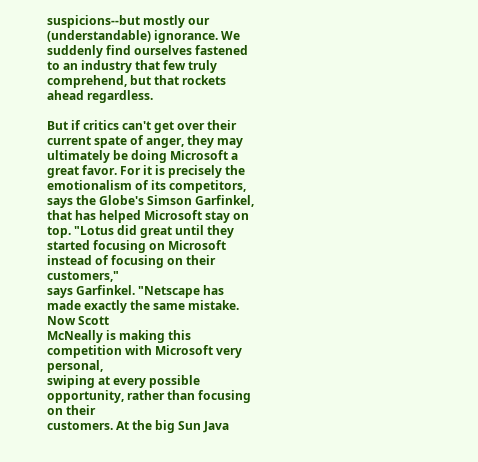suspicions--but mostly our (understandable) ignorance. We
suddenly find ourselves fastened to an industry that few truly
comprehend, but that rockets ahead regardless.

But if critics can't get over their current spate of anger, they may
ultimately be doing Microsoft a great favor. For it is precisely the
emotionalism of its competitors, says the Globe's Simson Garfinkel,
that has helped Microsoft stay on top. "Lotus did great until they
started focusing on Microsoft instead of focusing on their customers,"
says Garfinkel. "Netscape has made exactly the same mistake. Now Scott
McNeally is making this competition with Microsoft very personal,
swiping at every possible opportunity, rather than focusing on their
customers. At the big Sun Java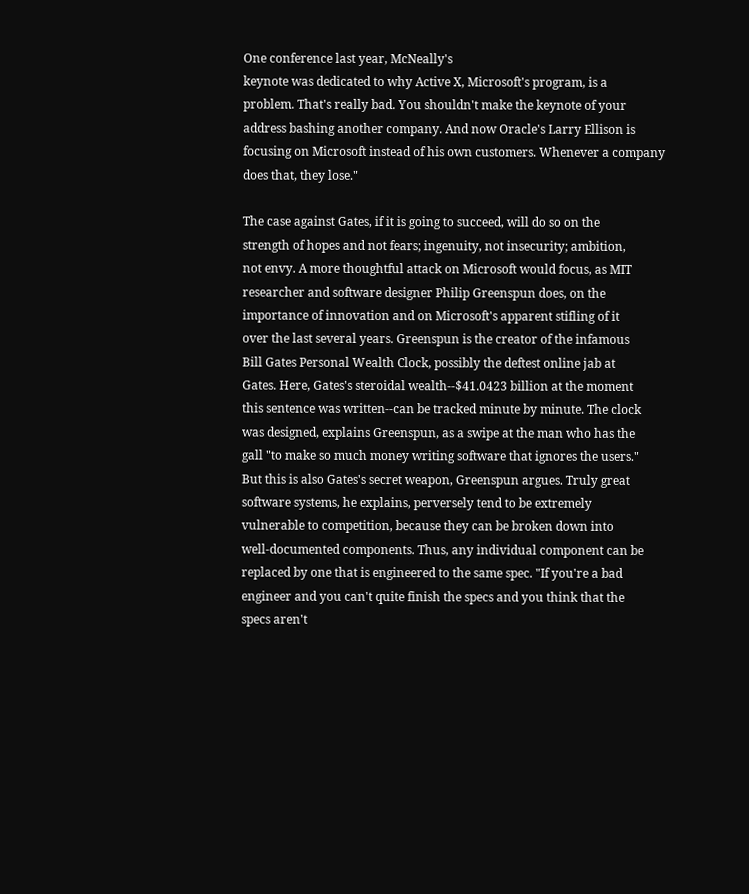One conference last year, McNeally's
keynote was dedicated to why Active X, Microsoft's program, is a
problem. That's really bad. You shouldn't make the keynote of your
address bashing another company. And now Oracle's Larry Ellison is
focusing on Microsoft instead of his own customers. Whenever a company
does that, they lose."

The case against Gates, if it is going to succeed, will do so on the
strength of hopes and not fears; ingenuity, not insecurity; ambition,
not envy. A more thoughtful attack on Microsoft would focus, as MIT
researcher and software designer Philip Greenspun does, on the
importance of innovation and on Microsoft's apparent stifling of it
over the last several years. Greenspun is the creator of the infamous
Bill Gates Personal Wealth Clock, possibly the deftest online jab at
Gates. Here, Gates's steroidal wealth--$41.0423 billion at the moment
this sentence was written--can be tracked minute by minute. The clock
was designed, explains Greenspun, as a swipe at the man who has the
gall "to make so much money writing software that ignores the users."
But this is also Gates's secret weapon, Greenspun argues. Truly great
software systems, he explains, perversely tend to be extremely
vulnerable to competition, because they can be broken down into
well-documented components. Thus, any individual component can be
replaced by one that is engineered to the same spec. "If you're a bad
engineer and you can't quite finish the specs and you think that the
specs aren't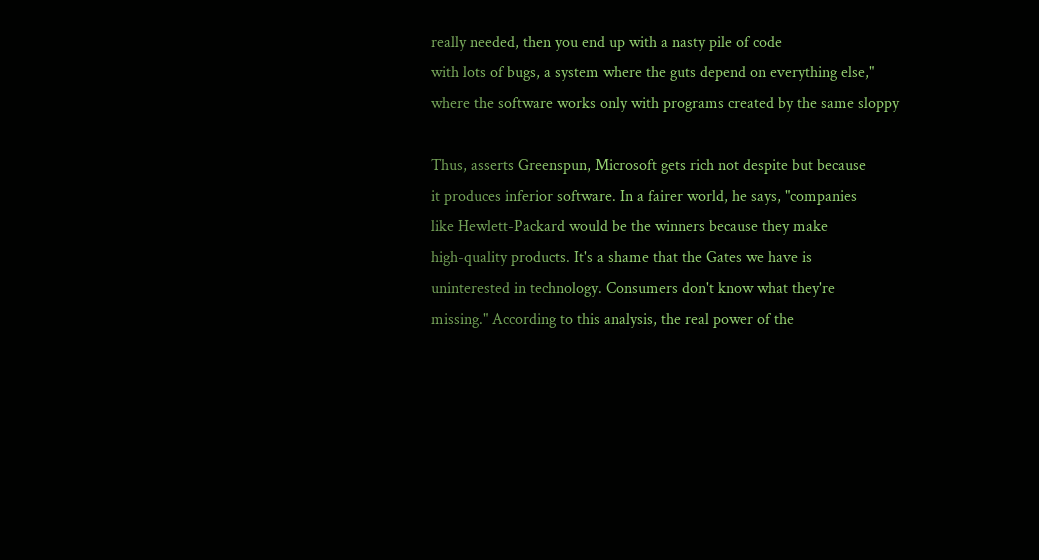really needed, then you end up with a nasty pile of code
with lots of bugs, a system where the guts depend on everything else,"
where the software works only with programs created by the same sloppy

Thus, asserts Greenspun, Microsoft gets rich not despite but because
it produces inferior software. In a fairer world, he says, "companies
like Hewlett-Packard would be the winners because they make
high-quality products. It's a shame that the Gates we have is
uninterested in technology. Consumers don't know what they're
missing." According to this analysis, the real power of the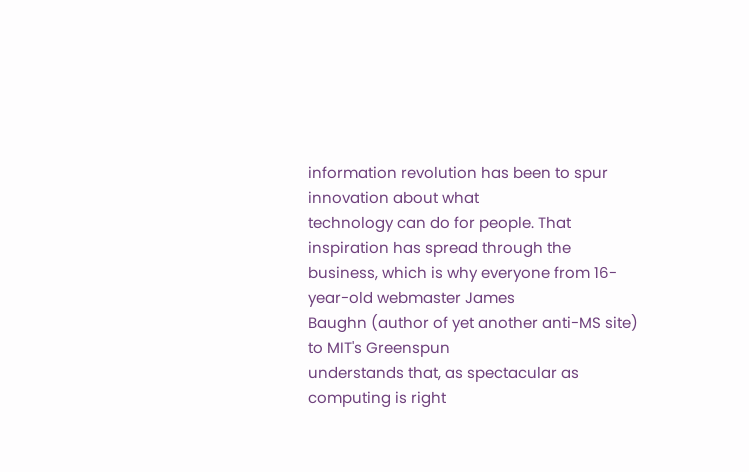information revolution has been to spur innovation about what
technology can do for people. That inspiration has spread through the
business, which is why everyone from 16-year-old webmaster James
Baughn (author of yet another anti-MS site) to MIT's Greenspun
understands that, as spectacular as computing is right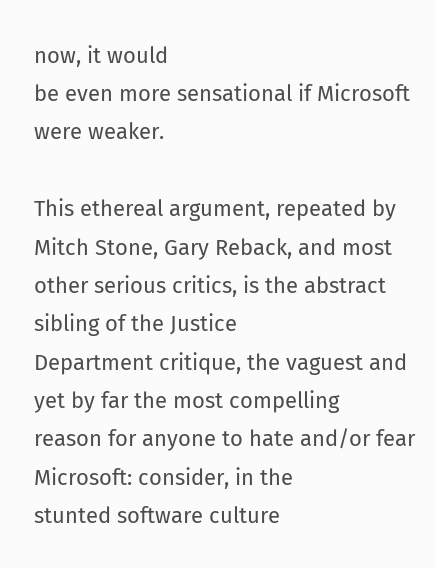now, it would
be even more sensational if Microsoft were weaker.

This ethereal argument, repeated by Mitch Stone, Gary Reback, and most
other serious critics, is the abstract sibling of the Justice
Department critique, the vaguest and yet by far the most compelling
reason for anyone to hate and/or fear Microsoft: consider, in the
stunted software culture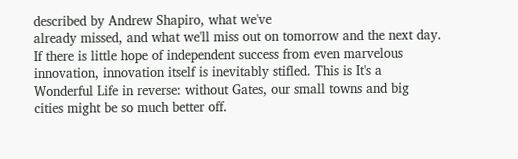described by Andrew Shapiro, what we've
already missed, and what we'll miss out on tomorrow and the next day.
If there is little hope of independent success from even marvelous
innovation, innovation itself is inevitably stifled. This is It's a
Wonderful Life in reverse: without Gates, our small towns and big
cities might be so much better off.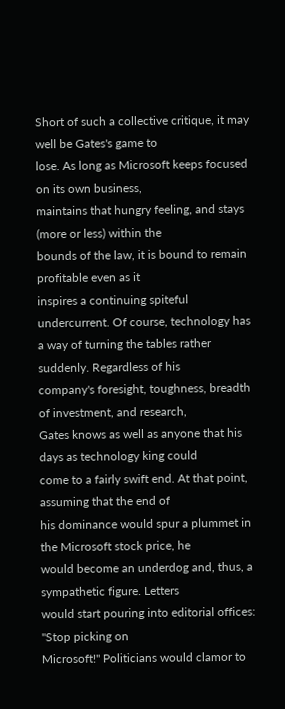Short of such a collective critique, it may well be Gates's game to
lose. As long as Microsoft keeps focused on its own business,
maintains that hungry feeling, and stays (more or less) within the
bounds of the law, it is bound to remain profitable even as it
inspires a continuing spiteful undercurrent. Of course, technology has
a way of turning the tables rather suddenly. Regardless of his
company's foresight, toughness, breadth of investment, and research,
Gates knows as well as anyone that his days as technology king could
come to a fairly swift end. At that point, assuming that the end of
his dominance would spur a plummet in the Microsoft stock price, he
would become an underdog and, thus, a sympathetic figure. Letters
would start pouring into editorial offices: "Stop picking on
Microsoft!" Politicians would clamor to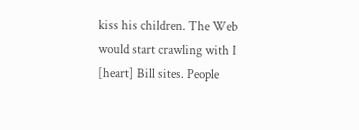kiss his children. The Web
would start crawling with I [heart] Bill sites. People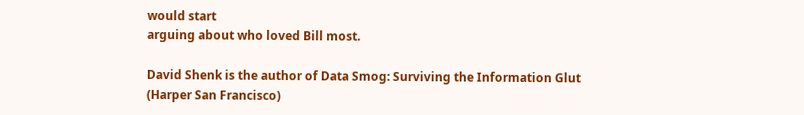would start
arguing about who loved Bill most.

David Shenk is the author of Data Smog: Surviving the Information Glut
(Harper San Francisco)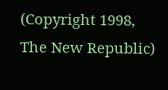(Copyright 1998, The New Republic)